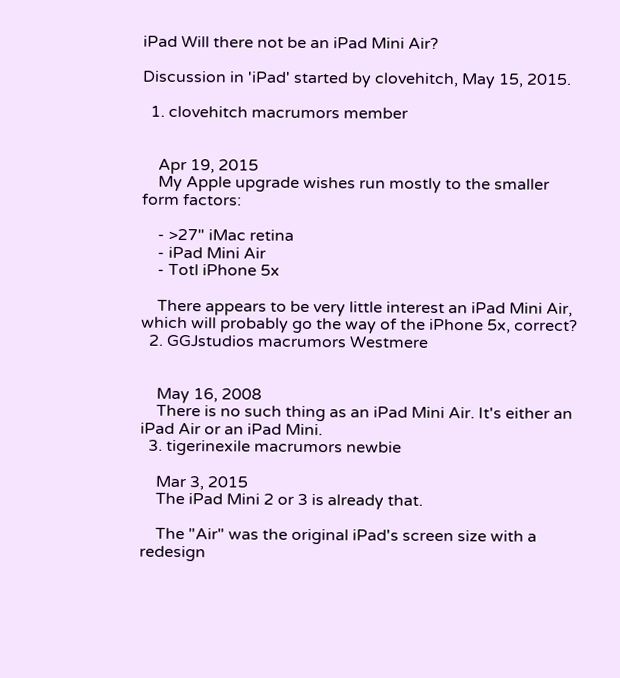iPad Will there not be an iPad Mini Air?

Discussion in 'iPad' started by clovehitch, May 15, 2015.

  1. clovehitch macrumors member


    Apr 19, 2015
    My Apple upgrade wishes run mostly to the smaller form factors:

    - >27" iMac retina
    - iPad Mini Air
    - Totl iPhone 5x

    There appears to be very little interest an iPad Mini Air, which will probably go the way of the iPhone 5x, correct?
  2. GGJstudios macrumors Westmere


    May 16, 2008
    There is no such thing as an iPad Mini Air. It's either an iPad Air or an iPad Mini.
  3. tigerinexile macrumors newbie

    Mar 3, 2015
    The iPad Mini 2 or 3 is already that.

    The "Air" was the original iPad's screen size with a redesign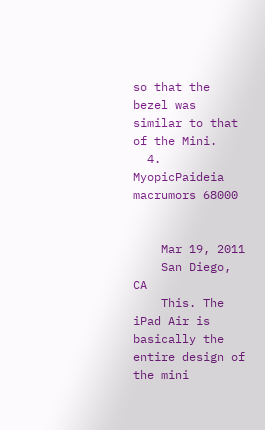so that the bezel was similar to that of the Mini.
  4. MyopicPaideia macrumors 68000


    Mar 19, 2011
    San Diego, CA
    This. The iPad Air is basically the entire design of the mini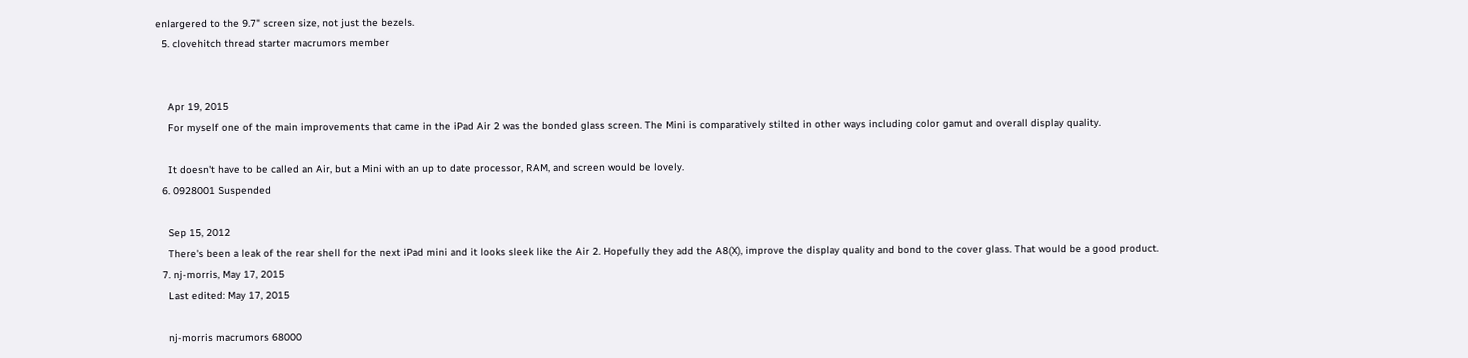enlargered to the 9.7" screen size, not just the bezels.
  5. clovehitch thread starter macrumors member


    Apr 19, 2015
    For myself one of the main improvements that came in the iPad Air 2 was the bonded glass screen. The Mini is comparatively stilted in other ways including color gamut and overall display quality.

    It doesn't have to be called an Air, but a Mini with an up to date processor, RAM, and screen would be lovely.
  6. 0928001 Suspended

    Sep 15, 2012
    There's been a leak of the rear shell for the next iPad mini and it looks sleek like the Air 2. Hopefully they add the A8(X), improve the display quality and bond to the cover glass. That would be a good product.
  7. nj-morris, May 17, 2015
    Last edited: May 17, 2015

    nj-morris macrumors 68000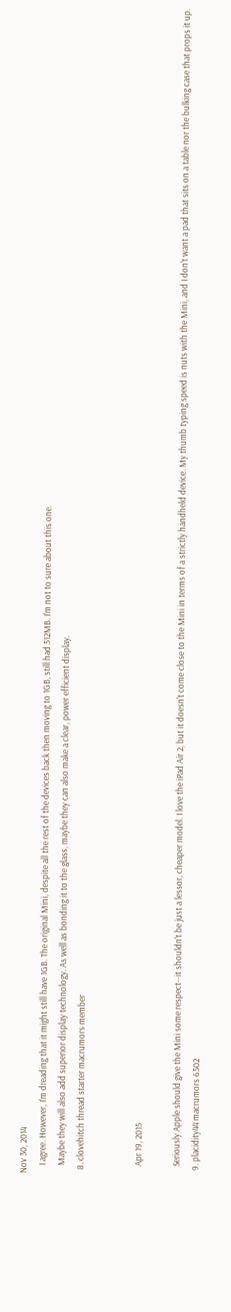Nov 30, 2014
    I agree. However, I'm dreading that it might still have 1GB. The original Mini, despite all the rest of the devices back then moving to 1GB, still had 512MB. I'm not to sure about this one.
    Maybe they will also add superior display technology. As well as bonding it to the glass, maybe they can also make a clear, power efficient display.
  8. clovehitch thread starter macrumors member


    Apr 19, 2015

    Seriously Apple should give the Mini some respect--it shouldn't be just a lessor, cheaper model. I love the iPad Air 2, but it doesn't come close to the Mini in terms of a strictly handheld device. My thumb typing speed is nuts with the Mini, and I don't want a pad that sits on a table nor the bulking case that props it up.
  9. placidity44 macrumors 6502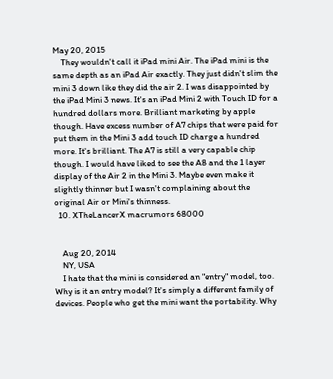May 20, 2015
    They wouldn't call it iPad mini Air. The iPad mini is the same depth as an iPad Air exactly. They just didn't slim the mini 3 down like they did the air 2. I was disappointed by the iPad Mini 3 news. It's an iPad Mini 2 with Touch ID for a hundred dollars more. Brilliant marketing by apple though. Have excess number of A7 chips that were paid for put them in the Mini 3 add touch ID charge a hundred more. It's brilliant. The A7 is still a very capable chip though. I would have liked to see the A8 and the 1 layer display of the Air 2 in the Mini 3. Maybe even make it slightly thinner but I wasn't complaining about the original Air or Mini's thinness.
  10. XTheLancerX macrumors 68000


    Aug 20, 2014
    NY, USA
    I hate that the mini is considered an "entry" model, too. Why is it an entry model? It's simply a different family of devices. People who get the mini want the portability. Why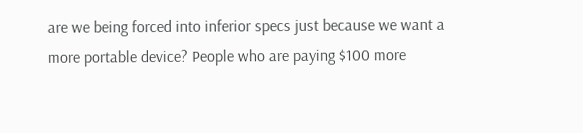are we being forced into inferior specs just because we want a more portable device? People who are paying $100 more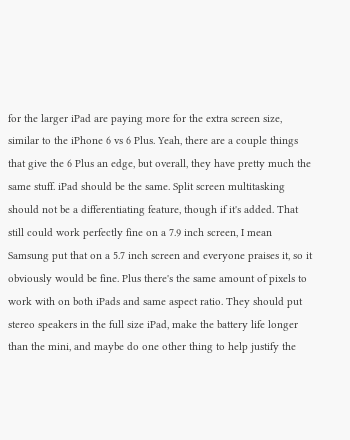for the larger iPad are paying more for the extra screen size, similar to the iPhone 6 vs 6 Plus. Yeah, there are a couple things that give the 6 Plus an edge, but overall, they have pretty much the same stuff. iPad should be the same. Split screen multitasking should not be a differentiating feature, though if it's added. That still could work perfectly fine on a 7.9 inch screen, I mean Samsung put that on a 5.7 inch screen and everyone praises it, so it obviously would be fine. Plus there's the same amount of pixels to work with on both iPads and same aspect ratio. They should put stereo speakers in the full size iPad, make the battery life longer than the mini, and maybe do one other thing to help justify the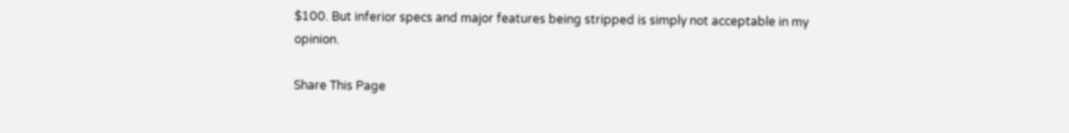$100. But inferior specs and major features being stripped is simply not acceptable in my opinion.

Share This Page